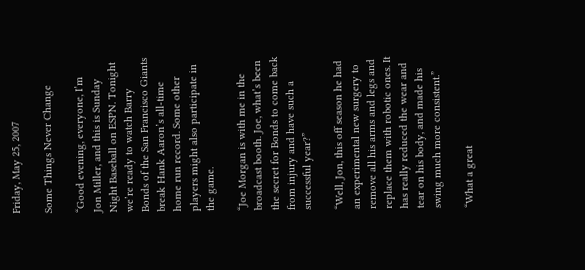Friday, May 25, 2007

Some Things Never Change

“Good evening, everyone, I’m Jon Miller, and this is Sunday Night Baseball on ESPN. Tonight we’re ready to watch Barry Bonds of the San Francisco Giants break Hank Aaron’s all-time home run record. Some other players might also participate in the game.

“Joe Morgan is with me in the broadcast booth. Joe, what’s been the secret for Bonds to come back from injury and have such a successful year?”

“Well, Jon, this off season he had an experimental new surgery to remove all his arms and legs and replace them with robotic ones. It has really reduced the wear and tear on his body, and made his swing much more consistent.”

“What a great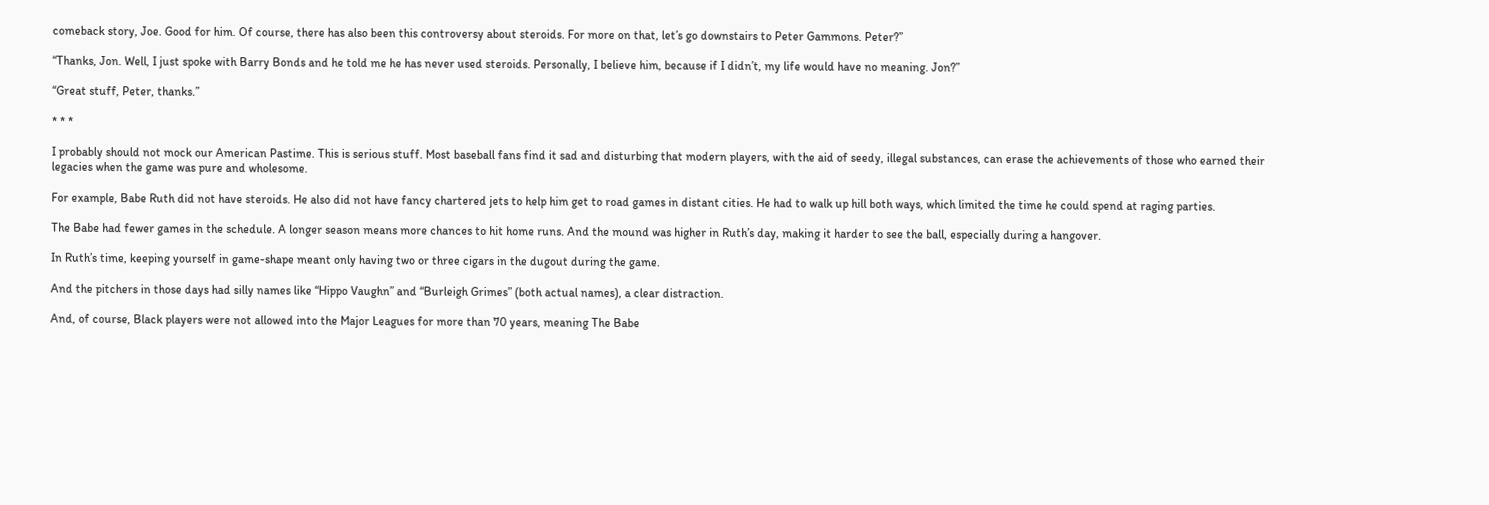comeback story, Joe. Good for him. Of course, there has also been this controversy about steroids. For more on that, let’s go downstairs to Peter Gammons. Peter?”

“Thanks, Jon. Well, I just spoke with Barry Bonds and he told me he has never used steroids. Personally, I believe him, because if I didn’t, my life would have no meaning. Jon?”

“Great stuff, Peter, thanks.”

* * *

I probably should not mock our American Pastime. This is serious stuff. Most baseball fans find it sad and disturbing that modern players, with the aid of seedy, illegal substances, can erase the achievements of those who earned their legacies when the game was pure and wholesome.

For example, Babe Ruth did not have steroids. He also did not have fancy chartered jets to help him get to road games in distant cities. He had to walk up hill both ways, which limited the time he could spend at raging parties.

The Babe had fewer games in the schedule. A longer season means more chances to hit home runs. And the mound was higher in Ruth’s day, making it harder to see the ball, especially during a hangover.

In Ruth’s time, keeping yourself in game-shape meant only having two or three cigars in the dugout during the game.

And the pitchers in those days had silly names like “Hippo Vaughn” and “Burleigh Grimes” (both actual names), a clear distraction.

And, of course, Black players were not allowed into the Major Leagues for more than 70 years, meaning The Babe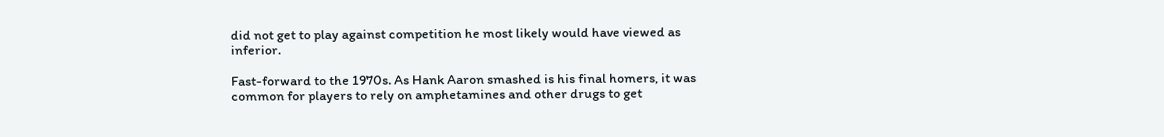did not get to play against competition he most likely would have viewed as inferior.

Fast-forward to the 1970s. As Hank Aaron smashed is his final homers, it was common for players to rely on amphetamines and other drugs to get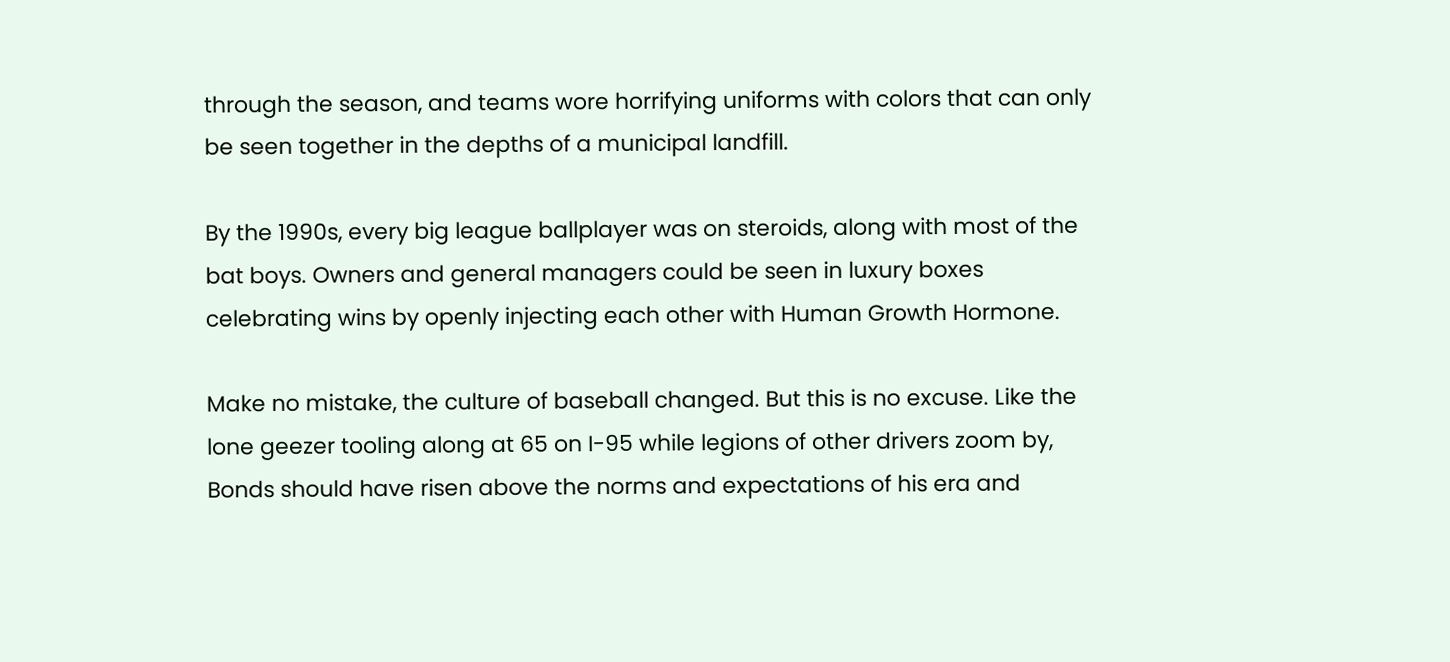through the season, and teams wore horrifying uniforms with colors that can only be seen together in the depths of a municipal landfill.

By the 1990s, every big league ballplayer was on steroids, along with most of the bat boys. Owners and general managers could be seen in luxury boxes celebrating wins by openly injecting each other with Human Growth Hormone.

Make no mistake, the culture of baseball changed. But this is no excuse. Like the lone geezer tooling along at 65 on I-95 while legions of other drivers zoom by, Bonds should have risen above the norms and expectations of his era and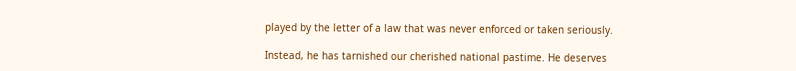played by the letter of a law that was never enforced or taken seriously.

Instead, he has tarnished our cherished national pastime. He deserves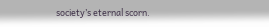society’s eternal scorn.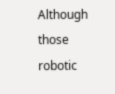Although those robotic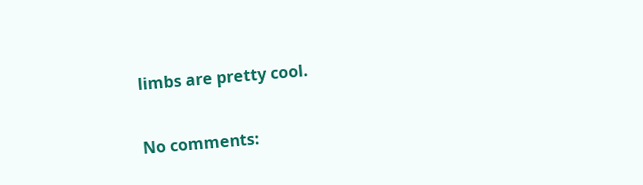limbs are pretty cool.

No comments: